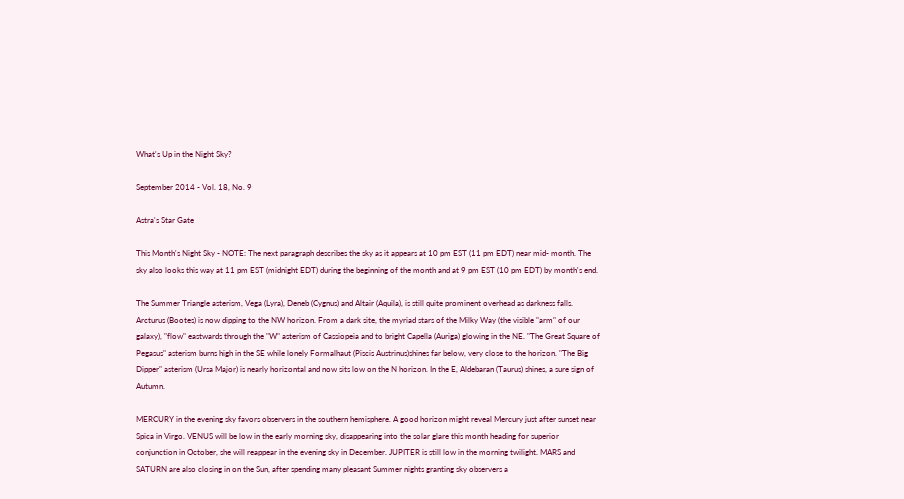What's Up in the Night Sky?

September 2014 - Vol. 18, No. 9

Astra's Star Gate

This Month's Night Sky - NOTE: The next paragraph describes the sky as it appears at 10 pm EST (11 pm EDT) near mid- month. The sky also looks this way at 11 pm EST (midnight EDT) during the beginning of the month and at 9 pm EST (10 pm EDT) by month's end.

The Summer Triangle asterism, Vega (Lyra), Deneb (Cygnus) and Altair (Aquila), is still quite prominent overhead as darkness falls. Arcturus (Bootes) is now dipping to the NW horizon. From a dark site, the myriad stars of the Milky Way (the visible "arm" of our galaxy), "flow" eastwards through the "W" asterism of Cassiopeia and to bright Capella (Auriga) glowing in the NE. "The Great Square of Pegasus" asterism burns high in the SE while lonely Formalhaut (Piscis Austrinus)shines far below, very close to the horizon. "The Big Dipper" asterism (Ursa Major) is nearly horizontal and now sits low on the N horizon. In the E, Aldebaran (Taurus) shines, a sure sign of Autumn.

MERCURY in the evening sky favors observers in the southern hemisphere. A good horizon might reveal Mercury just after sunset near Spica in Virgo. VENUS will be low in the early morning sky, disappearing into the solar glare this month heading for superior conjunction in October, she will reappear in the evening sky in December. JUPITER is still low in the morning twilight. MARS and SATURN are also closing in on the Sun, after spending many pleasant Summer nights granting sky observers a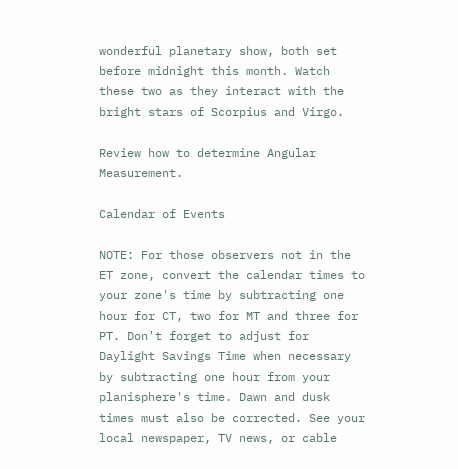wonderful planetary show, both set before midnight this month. Watch these two as they interact with the bright stars of Scorpius and Virgo.

Review how to determine Angular Measurement.

Calendar of Events

NOTE: For those observers not in the ET zone, convert the calendar times to your zone's time by subtracting one hour for CT, two for MT and three for PT. Don't forget to adjust for Daylight Savings Time when necessary by subtracting one hour from your planisphere's time. Dawn and dusk times must also be corrected. See your local newspaper, TV news, or cable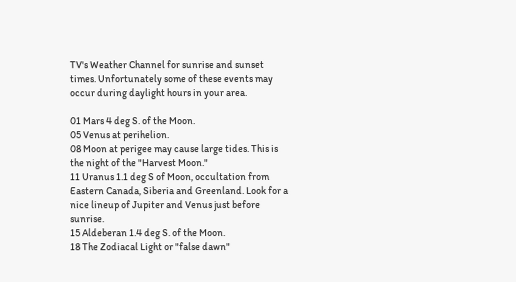TV's Weather Channel for sunrise and sunset times. Unfortunately some of these events may occur during daylight hours in your area.

01 Mars 4 deg S. of the Moon.
05 Venus at perihelion.
08 Moon at perigee may cause large tides. This is the night of the "Harvest Moon."
11 Uranus 1.1 deg S of Moon, occultation from Eastern Canada, Siberia and Greenland. Look for a nice lineup of Jupiter and Venus just before sunrise.
15 Aldeberan 1.4 deg S. of the Moon.
18 The Zodiacal Light or "false dawn"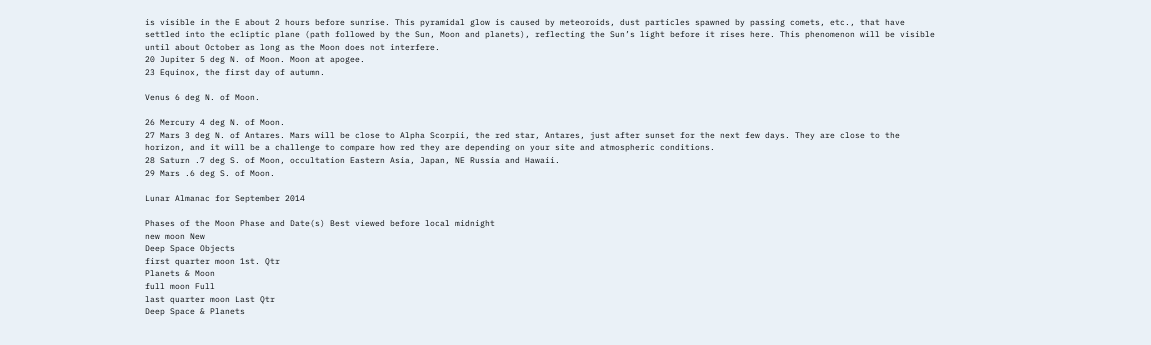is visible in the E about 2 hours before sunrise. This pyramidal glow is caused by meteoroids, dust particles spawned by passing comets, etc., that have settled into the ecliptic plane (path followed by the Sun, Moon and planets), reflecting the Sun’s light before it rises here. This phenomenon will be visible until about October as long as the Moon does not interfere.
20 Jupiter 5 deg N. of Moon. Moon at apogee.
23 Equinox, the first day of autumn.

Venus 6 deg N. of Moon.

26 Mercury 4 deg N. of Moon.
27 Mars 3 deg N. of Antares. Mars will be close to Alpha Scorpii, the red star, Antares, just after sunset for the next few days. They are close to the horizon, and it will be a challenge to compare how red they are depending on your site and atmospheric conditions.
28 Saturn .7 deg S. of Moon, occultation Eastern Asia, Japan, NE Russia and Hawaii.
29 Mars .6 deg S. of Moon.

Lunar Almanac for September 2014

Phases of the Moon Phase and Date(s) Best viewed before local midnight
new moon New
Deep Space Objects
first quarter moon 1st. Qtr
Planets & Moon
full moon Full
last quarter moon Last Qtr
Deep Space & Planets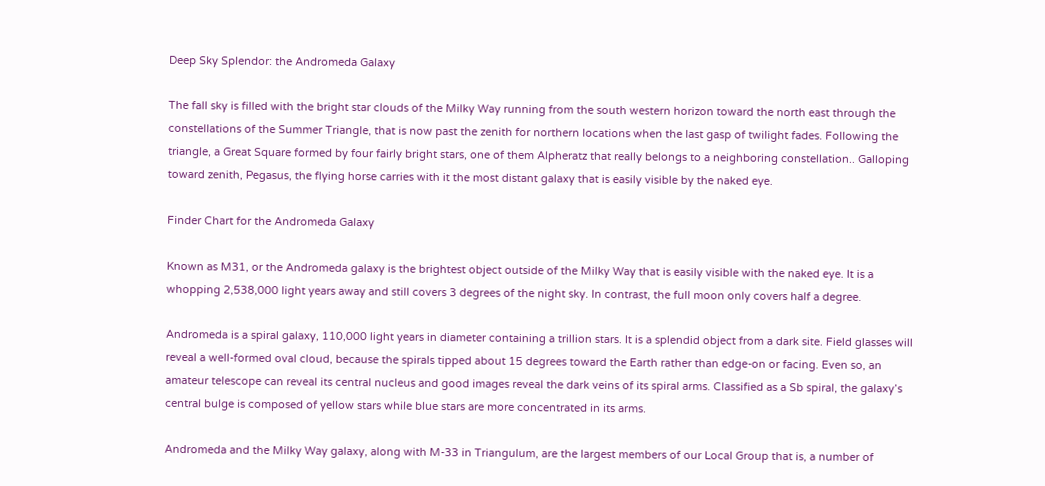Deep Sky Splendor: the Andromeda Galaxy

The fall sky is filled with the bright star clouds of the Milky Way running from the south western horizon toward the north east through the constellations of the Summer Triangle, that is now past the zenith for northern locations when the last gasp of twilight fades. Following the triangle, a Great Square formed by four fairly bright stars, one of them Alpheratz that really belongs to a neighboring constellation.. Galloping toward zenith, Pegasus, the flying horse carries with it the most distant galaxy that is easily visible by the naked eye.

Finder Chart for the Andromeda Galaxy

Known as M31, or the Andromeda galaxy is the brightest object outside of the Milky Way that is easily visible with the naked eye. It is a whopping 2,538,000 light years away and still covers 3 degrees of the night sky. In contrast, the full moon only covers half a degree.

Andromeda is a spiral galaxy, 110,000 light years in diameter containing a trillion stars. It is a splendid object from a dark site. Field glasses will reveal a well-formed oval cloud, because the spirals tipped about 15 degrees toward the Earth rather than edge-on or facing. Even so, an amateur telescope can reveal its central nucleus and good images reveal the dark veins of its spiral arms. Classified as a Sb spiral, the galaxy’s central bulge is composed of yellow stars while blue stars are more concentrated in its arms.

Andromeda and the Milky Way galaxy, along with M-33 in Triangulum, are the largest members of our Local Group that is, a number of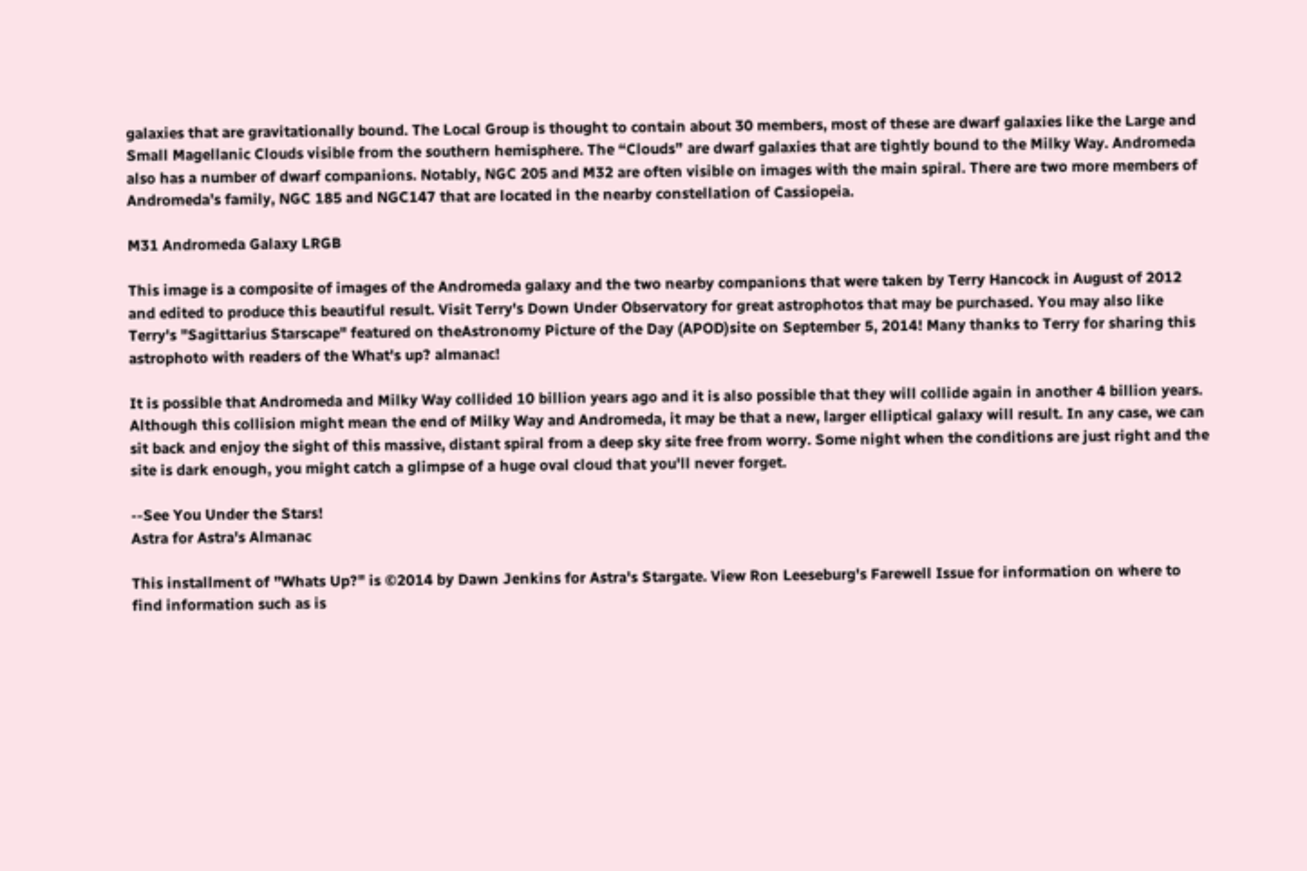galaxies that are gravitationally bound. The Local Group is thought to contain about 30 members, most of these are dwarf galaxies like the Large and Small Magellanic Clouds visible from the southern hemisphere. The “Clouds” are dwarf galaxies that are tightly bound to the Milky Way. Andromeda also has a number of dwarf companions. Notably, NGC 205 and M32 are often visible on images with the main spiral. There are two more members of Andromeda’s family, NGC 185 and NGC147 that are located in the nearby constellation of Cassiopeia.

M31 Andromeda Galaxy LRGB

This image is a composite of images of the Andromeda galaxy and the two nearby companions that were taken by Terry Hancock in August of 2012 and edited to produce this beautiful result. Visit Terry's Down Under Observatory for great astrophotos that may be purchased. You may also like Terry's "Sagittarius Starscape" featured on theAstronomy Picture of the Day (APOD)site on September 5, 2014! Many thanks to Terry for sharing this astrophoto with readers of the What's up? almanac!

It is possible that Andromeda and Milky Way collided 10 billion years ago and it is also possible that they will collide again in another 4 billion years. Although this collision might mean the end of Milky Way and Andromeda, it may be that a new, larger elliptical galaxy will result. In any case, we can sit back and enjoy the sight of this massive, distant spiral from a deep sky site free from worry. Some night when the conditions are just right and the site is dark enough, you might catch a glimpse of a huge oval cloud that you'll never forget.

--See You Under the Stars!
Astra for Astra's Almanac

This installment of "Whats Up?" is ©2014 by Dawn Jenkins for Astra's Stargate. View Ron Leeseburg's Farewell Issue for information on where to find information such as is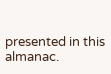presented in this almanac.